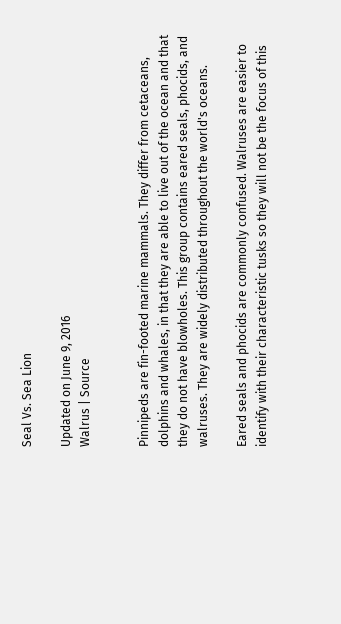Seal Vs. Sea Lion

Updated on June 9, 2016
Walrus | Source


Pinnipeds are fin-footed marine mammals. They differ from cetaceans, dolphins and whales, in that they are able to live out of the ocean and that they do not have blowholes. This group contains eared seals, phocids, and walruses. They are widely distributed throughout the world's oceans.

Eared seals and phocids are commonly confused. Walruses are easier to identify with their characteristic tusks so they will not be the focus of this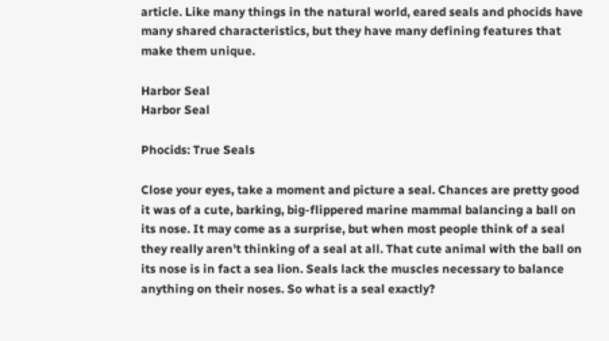article. Like many things in the natural world, eared seals and phocids have many shared characteristics, but they have many defining features that make them unique.

Harbor Seal
Harbor Seal

Phocids: True Seals

Close your eyes, take a moment and picture a seal. Chances are pretty good it was of a cute, barking, big-flippered marine mammal balancing a ball on its nose. It may come as a surprise, but when most people think of a seal they really aren't thinking of a seal at all. That cute animal with the ball on its nose is in fact a sea lion. Seals lack the muscles necessary to balance anything on their noses. So what is a seal exactly?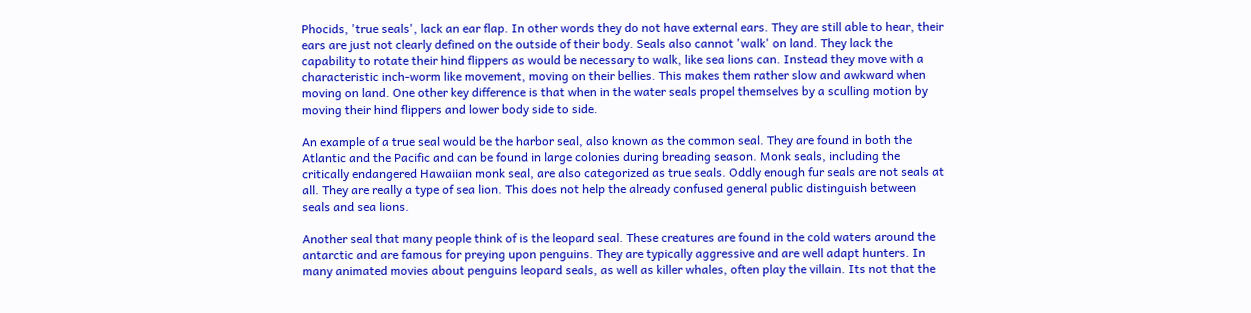Phocids, 'true seals', lack an ear flap. In other words they do not have external ears. They are still able to hear, their ears are just not clearly defined on the outside of their body. Seals also cannot 'walk' on land. They lack the capability to rotate their hind flippers as would be necessary to walk, like sea lions can. Instead they move with a characteristic inch-worm like movement, moving on their bellies. This makes them rather slow and awkward when moving on land. One other key difference is that when in the water seals propel themselves by a sculling motion by moving their hind flippers and lower body side to side.

An example of a true seal would be the harbor seal, also known as the common seal. They are found in both the Atlantic and the Pacific and can be found in large colonies during breading season. Monk seals, including the critically endangered Hawaiian monk seal, are also categorized as true seals. Oddly enough fur seals are not seals at all. They are really a type of sea lion. This does not help the already confused general public distinguish between seals and sea lions.

Another seal that many people think of is the leopard seal. These creatures are found in the cold waters around the antarctic and are famous for preying upon penguins. They are typically aggressive and are well adapt hunters. In many animated movies about penguins leopard seals, as well as killer whales, often play the villain. Its not that the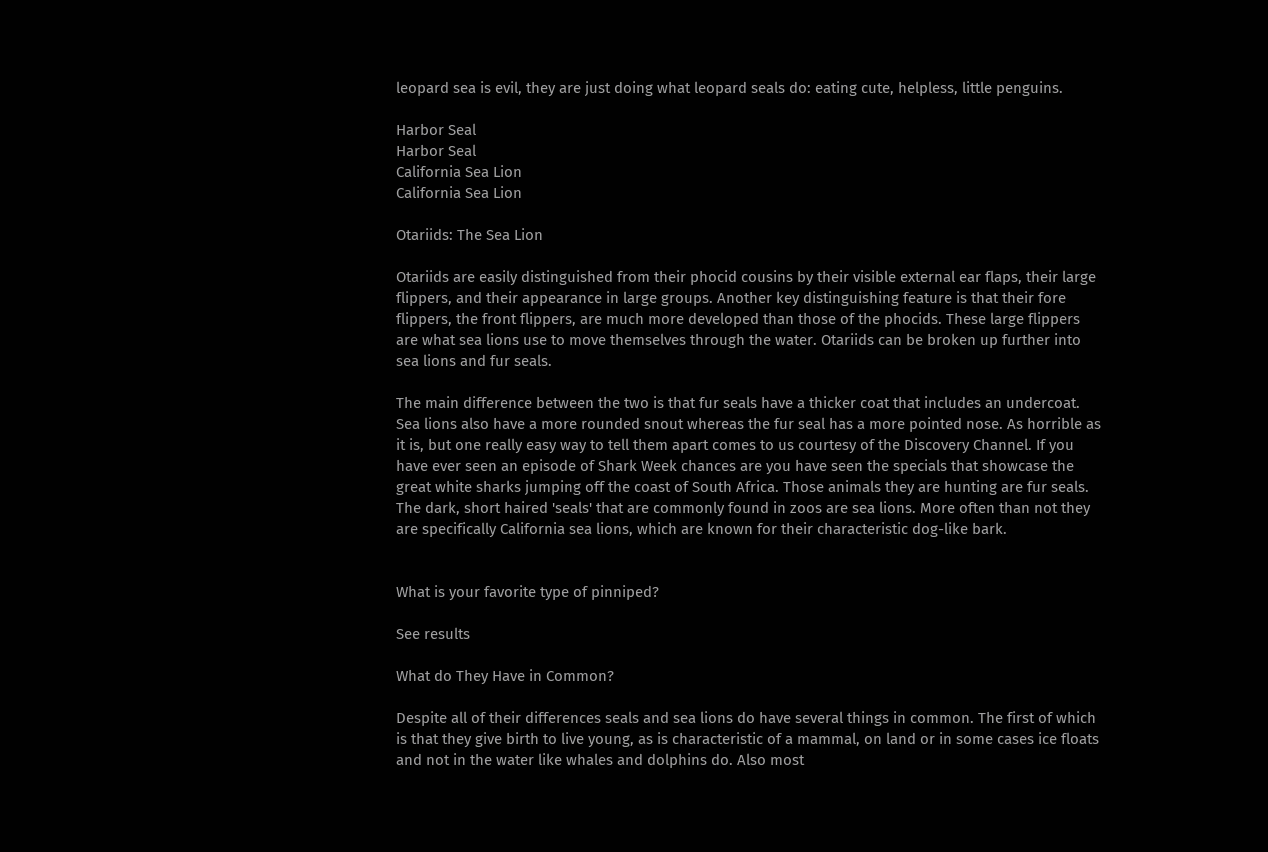leopard sea is evil, they are just doing what leopard seals do: eating cute, helpless, little penguins.

Harbor Seal
Harbor Seal
California Sea Lion
California Sea Lion

Otariids: The Sea Lion

Otariids are easily distinguished from their phocid cousins by their visible external ear flaps, their large flippers, and their appearance in large groups. Another key distinguishing feature is that their fore flippers, the front flippers, are much more developed than those of the phocids. These large flippers are what sea lions use to move themselves through the water. Otariids can be broken up further into sea lions and fur seals.

The main difference between the two is that fur seals have a thicker coat that includes an undercoat. Sea lions also have a more rounded snout whereas the fur seal has a more pointed nose. As horrible as it is, but one really easy way to tell them apart comes to us courtesy of the Discovery Channel. If you have ever seen an episode of Shark Week chances are you have seen the specials that showcase the great white sharks jumping off the coast of South Africa. Those animals they are hunting are fur seals. The dark, short haired 'seals' that are commonly found in zoos are sea lions. More often than not they are specifically California sea lions, which are known for their characteristic dog-like bark.


What is your favorite type of pinniped?

See results

What do They Have in Common?

Despite all of their differences seals and sea lions do have several things in common. The first of which is that they give birth to live young, as is characteristic of a mammal, on land or in some cases ice floats and not in the water like whales and dolphins do. Also most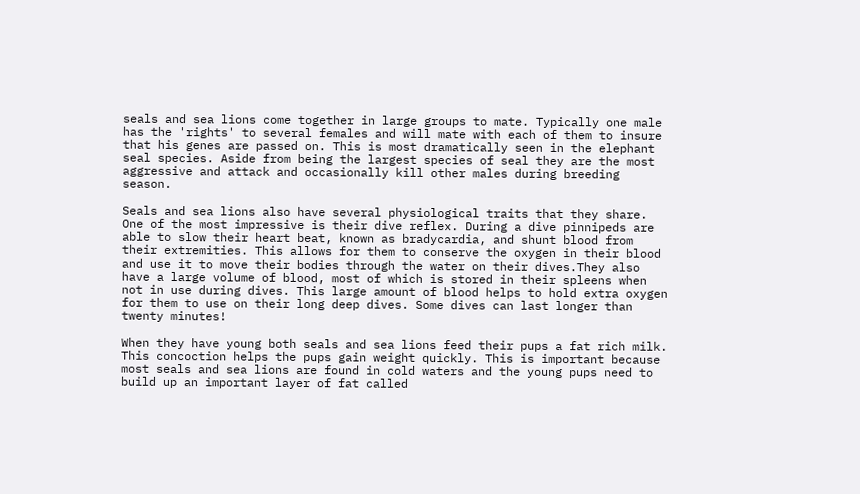seals and sea lions come together in large groups to mate. Typically one male has the 'rights' to several females and will mate with each of them to insure that his genes are passed on. This is most dramatically seen in the elephant seal species. Aside from being the largest species of seal they are the most aggressive and attack and occasionally kill other males during breeding season.

Seals and sea lions also have several physiological traits that they share. One of the most impressive is their dive reflex. During a dive pinnipeds are able to slow their heart beat, known as bradycardia, and shunt blood from their extremities. This allows for them to conserve the oxygen in their blood and use it to move their bodies through the water on their dives.They also have a large volume of blood, most of which is stored in their spleens when not in use during dives. This large amount of blood helps to hold extra oxygen for them to use on their long deep dives. Some dives can last longer than twenty minutes!

When they have young both seals and sea lions feed their pups a fat rich milk. This concoction helps the pups gain weight quickly. This is important because most seals and sea lions are found in cold waters and the young pups need to build up an important layer of fat called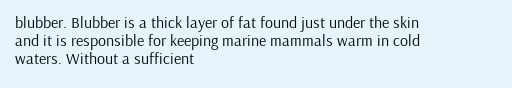blubber. Blubber is a thick layer of fat found just under the skin and it is responsible for keeping marine mammals warm in cold waters. Without a sufficient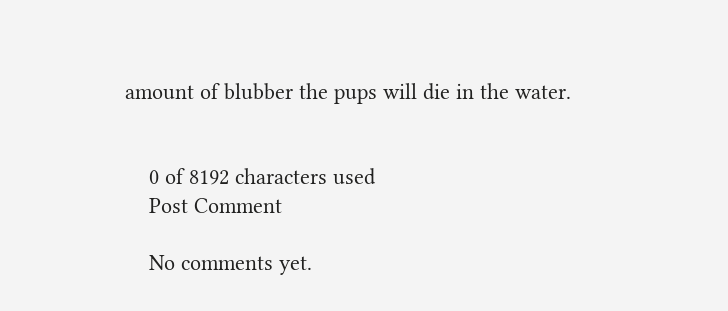amount of blubber the pups will die in the water.


    0 of 8192 characters used
    Post Comment

    No comments yet.